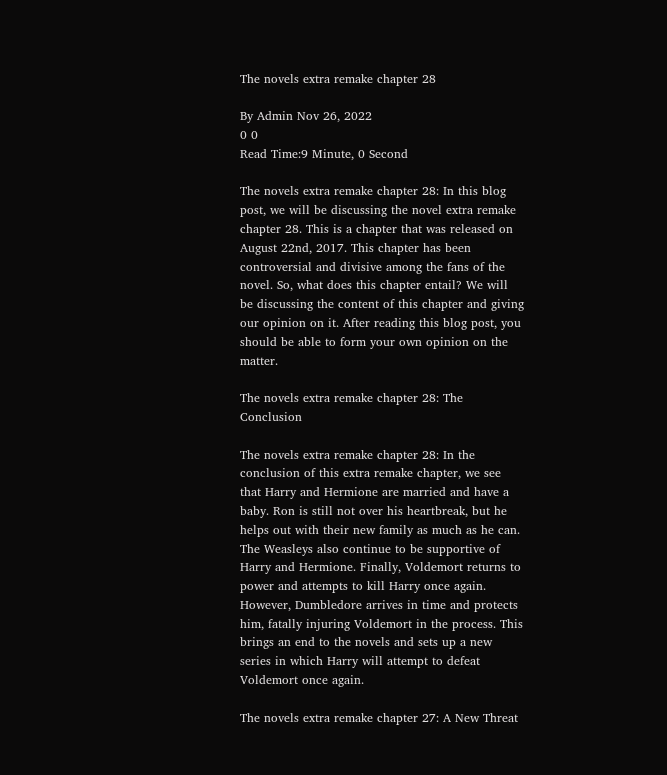The novels extra remake chapter 28

By Admin Nov 26, 2022
0 0
Read Time:9 Minute, 0 Second

The novels extra remake chapter 28: In this blog post, we will be discussing the novel extra remake chapter 28. This is a chapter that was released on August 22nd, 2017. This chapter has been controversial and divisive among the fans of the novel. So, what does this chapter entail? We will be discussing the content of this chapter and giving our opinion on it. After reading this blog post, you should be able to form your own opinion on the matter.

The novels extra remake chapter 28: The Conclusion

The novels extra remake chapter 28: In the conclusion of this extra remake chapter, we see that Harry and Hermione are married and have a baby. Ron is still not over his heartbreak, but he helps out with their new family as much as he can. The Weasleys also continue to be supportive of Harry and Hermione. Finally, Voldemort returns to power and attempts to kill Harry once again. However, Dumbledore arrives in time and protects him, fatally injuring Voldemort in the process. This brings an end to the novels and sets up a new series in which Harry will attempt to defeat Voldemort once again.

The novels extra remake chapter 27: A New Threat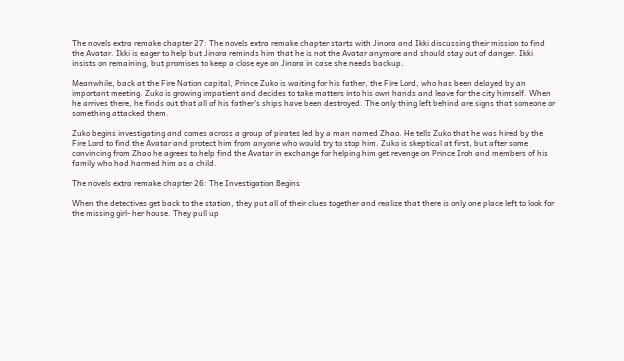The novels extra remake chapter 27: The novels extra remake chapter starts with Jinora and Ikki discussing their mission to find the Avatar. Ikki is eager to help but Jinora reminds him that he is not the Avatar anymore and should stay out of danger. Ikki insists on remaining, but promises to keep a close eye on Jinora in case she needs backup.

Meanwhile, back at the Fire Nation capital, Prince Zuko is waiting for his father, the Fire Lord, who has been delayed by an important meeting. Zuko is growing impatient and decides to take matters into his own hands and leave for the city himself. When he arrives there, he finds out that all of his father’s ships have been destroyed. The only thing left behind are signs that someone or something attacked them.

Zuko begins investigating and comes across a group of pirates led by a man named Zhao. He tells Zuko that he was hired by the Fire Lord to find the Avatar and protect him from anyone who would try to stop him. Zuko is skeptical at first, but after some convincing from Zhao he agrees to help find the Avatar in exchange for helping him get revenge on Prince Iroh and members of his family who had harmed him as a child.

The novels extra remake chapter 26: The Investigation Begins

When the detectives get back to the station, they put all of their clues together and realize that there is only one place left to look for the missing girl- her house. They pull up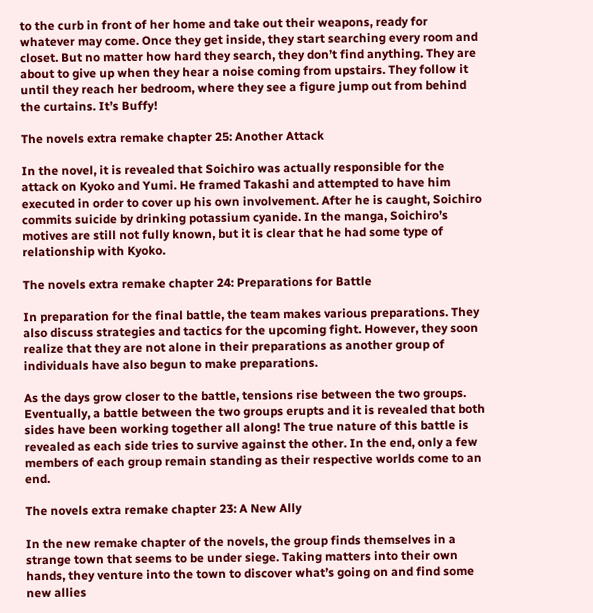to the curb in front of her home and take out their weapons, ready for whatever may come. Once they get inside, they start searching every room and closet. But no matter how hard they search, they don’t find anything. They are about to give up when they hear a noise coming from upstairs. They follow it until they reach her bedroom, where they see a figure jump out from behind the curtains. It’s Buffy!

The novels extra remake chapter 25: Another Attack

In the novel, it is revealed that Soichiro was actually responsible for the attack on Kyoko and Yumi. He framed Takashi and attempted to have him executed in order to cover up his own involvement. After he is caught, Soichiro commits suicide by drinking potassium cyanide. In the manga, Soichiro’s motives are still not fully known, but it is clear that he had some type of relationship with Kyoko.

The novels extra remake chapter 24: Preparations for Battle

In preparation for the final battle, the team makes various preparations. They also discuss strategies and tactics for the upcoming fight. However, they soon realize that they are not alone in their preparations as another group of individuals have also begun to make preparations.

As the days grow closer to the battle, tensions rise between the two groups. Eventually, a battle between the two groups erupts and it is revealed that both sides have been working together all along! The true nature of this battle is revealed as each side tries to survive against the other. In the end, only a few members of each group remain standing as their respective worlds come to an end.

The novels extra remake chapter 23: A New Ally

In the new remake chapter of the novels, the group finds themselves in a strange town that seems to be under siege. Taking matters into their own hands, they venture into the town to discover what’s going on and find some new allies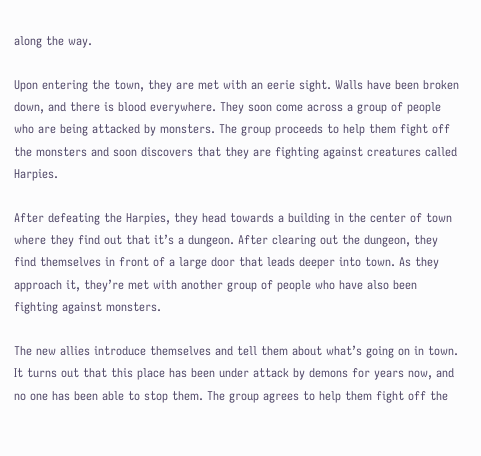along the way.

Upon entering the town, they are met with an eerie sight. Walls have been broken down, and there is blood everywhere. They soon come across a group of people who are being attacked by monsters. The group proceeds to help them fight off the monsters and soon discovers that they are fighting against creatures called Harpies.

After defeating the Harpies, they head towards a building in the center of town where they find out that it’s a dungeon. After clearing out the dungeon, they find themselves in front of a large door that leads deeper into town. As they approach it, they’re met with another group of people who have also been fighting against monsters.

The new allies introduce themselves and tell them about what’s going on in town. It turns out that this place has been under attack by demons for years now, and no one has been able to stop them. The group agrees to help them fight off the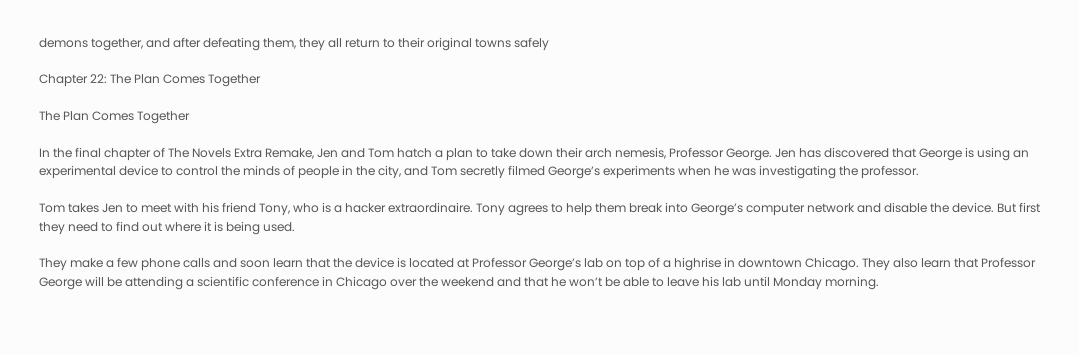demons together, and after defeating them, they all return to their original towns safely

Chapter 22: The Plan Comes Together

The Plan Comes Together

In the final chapter of The Novels Extra Remake, Jen and Tom hatch a plan to take down their arch nemesis, Professor George. Jen has discovered that George is using an experimental device to control the minds of people in the city, and Tom secretly filmed George’s experiments when he was investigating the professor.

Tom takes Jen to meet with his friend Tony, who is a hacker extraordinaire. Tony agrees to help them break into George’s computer network and disable the device. But first they need to find out where it is being used.

They make a few phone calls and soon learn that the device is located at Professor George’s lab on top of a highrise in downtown Chicago. They also learn that Professor George will be attending a scientific conference in Chicago over the weekend and that he won’t be able to leave his lab until Monday morning.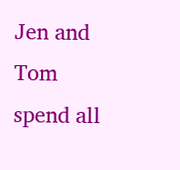Jen and Tom spend all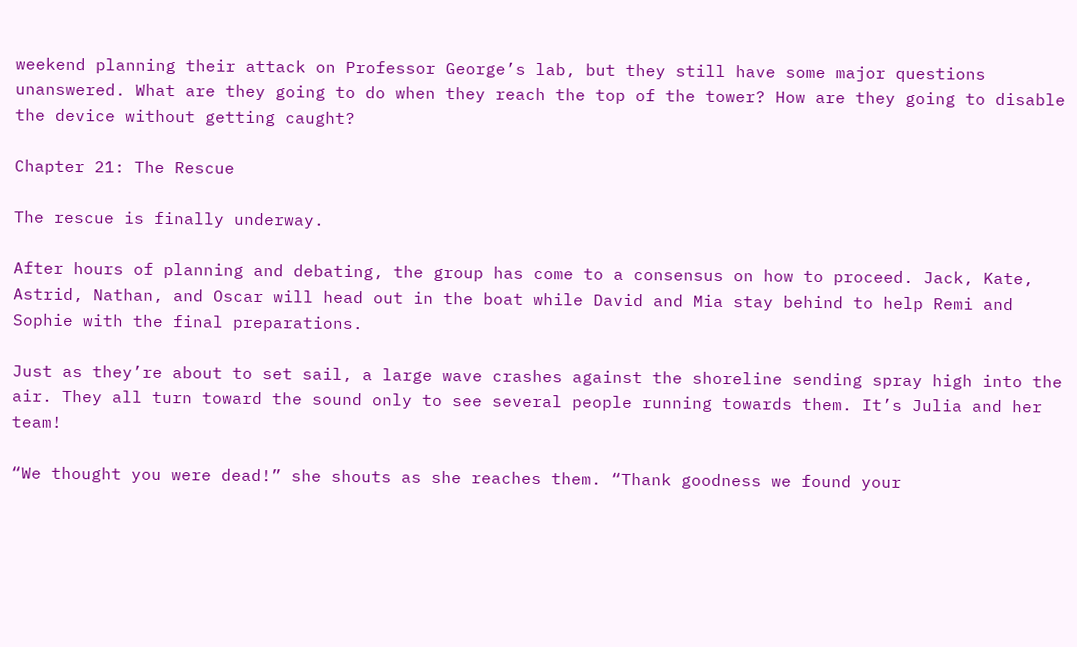weekend planning their attack on Professor George’s lab, but they still have some major questions unanswered. What are they going to do when they reach the top of the tower? How are they going to disable the device without getting caught?

Chapter 21: The Rescue

The rescue is finally underway.

After hours of planning and debating, the group has come to a consensus on how to proceed. Jack, Kate, Astrid, Nathan, and Oscar will head out in the boat while David and Mia stay behind to help Remi and Sophie with the final preparations.

Just as they’re about to set sail, a large wave crashes against the shoreline sending spray high into the air. They all turn toward the sound only to see several people running towards them. It’s Julia and her team!

“We thought you were dead!” she shouts as she reaches them. “Thank goodness we found your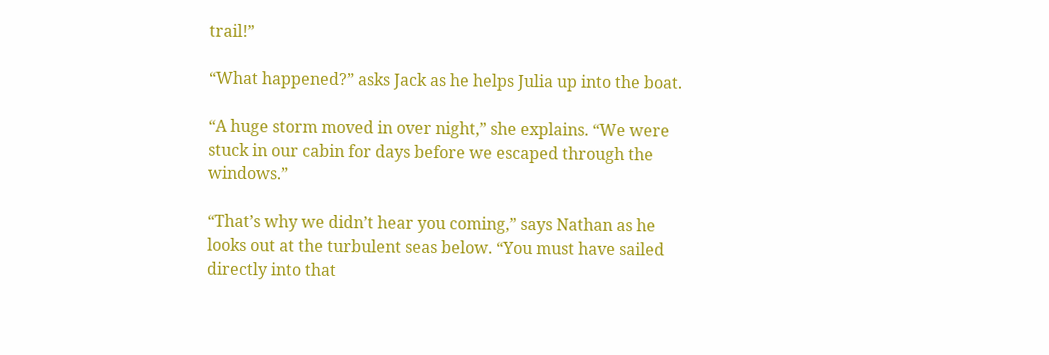trail!”

“What happened?” asks Jack as he helps Julia up into the boat.

“A huge storm moved in over night,” she explains. “We were stuck in our cabin for days before we escaped through the windows.”

“That’s why we didn’t hear you coming,” says Nathan as he looks out at the turbulent seas below. “You must have sailed directly into that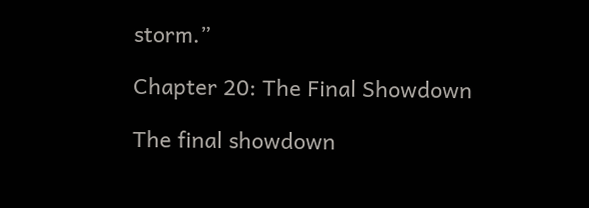storm.”

Chapter 20: The Final Showdown

The final showdown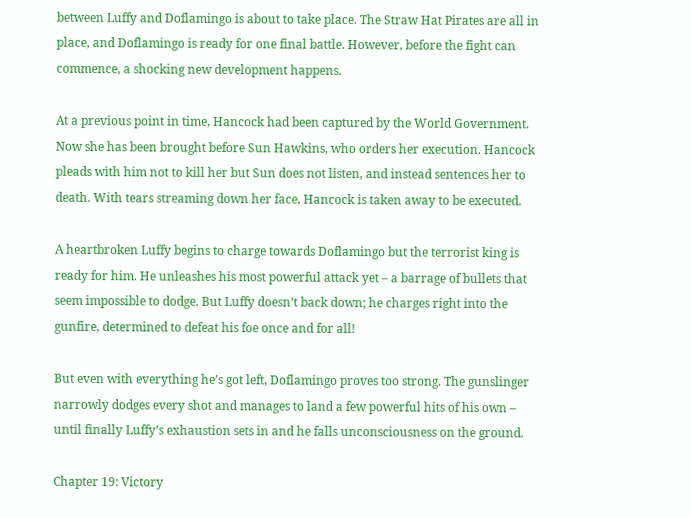between Luffy and Doflamingo is about to take place. The Straw Hat Pirates are all in place, and Doflamingo is ready for one final battle. However, before the fight can commence, a shocking new development happens.

At a previous point in time, Hancock had been captured by the World Government. Now she has been brought before Sun Hawkins, who orders her execution. Hancock pleads with him not to kill her but Sun does not listen, and instead sentences her to death. With tears streaming down her face, Hancock is taken away to be executed.

A heartbroken Luffy begins to charge towards Doflamingo but the terrorist king is ready for him. He unleashes his most powerful attack yet – a barrage of bullets that seem impossible to dodge. But Luffy doesn’t back down; he charges right into the gunfire, determined to defeat his foe once and for all!

But even with everything he’s got left, Doflamingo proves too strong. The gunslinger narrowly dodges every shot and manages to land a few powerful hits of his own – until finally Luffy’s exhaustion sets in and he falls unconsciousness on the ground.

Chapter 19: Victory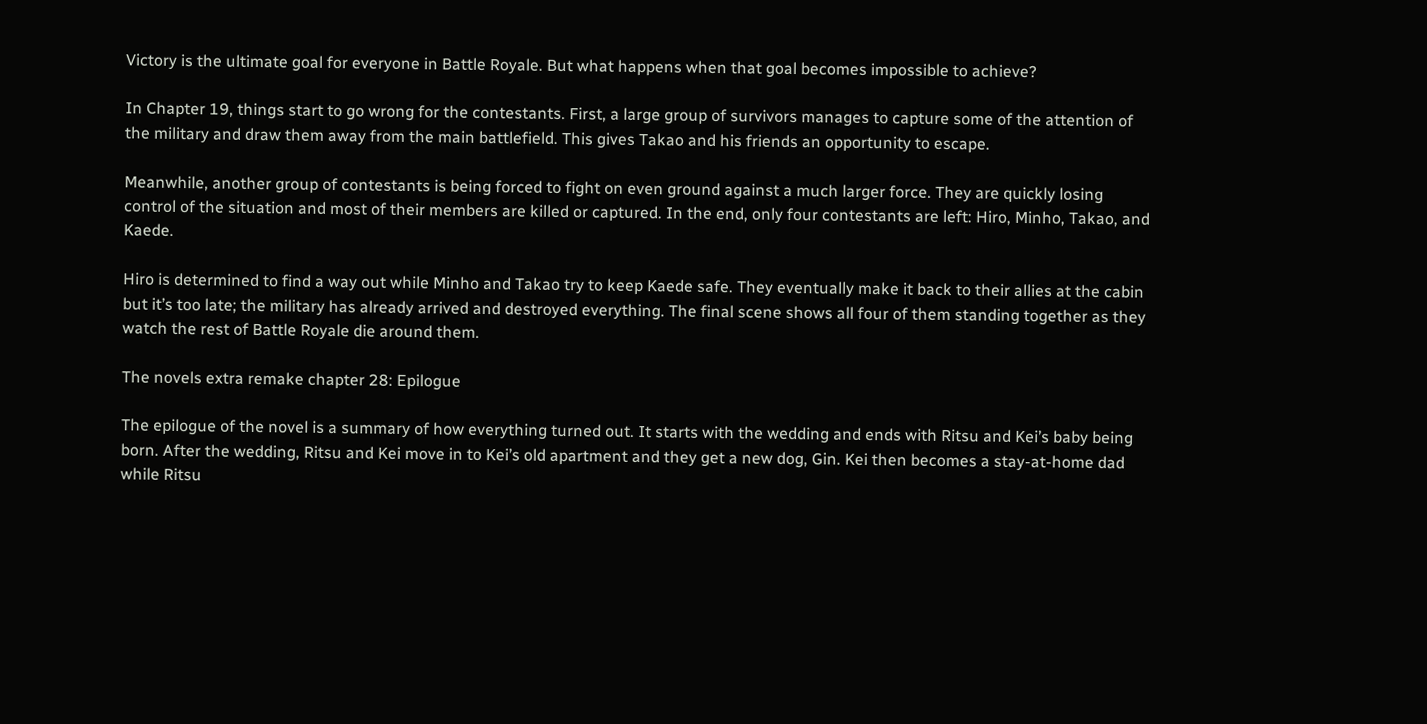Victory is the ultimate goal for everyone in Battle Royale. But what happens when that goal becomes impossible to achieve?

In Chapter 19, things start to go wrong for the contestants. First, a large group of survivors manages to capture some of the attention of the military and draw them away from the main battlefield. This gives Takao and his friends an opportunity to escape.

Meanwhile, another group of contestants is being forced to fight on even ground against a much larger force. They are quickly losing control of the situation and most of their members are killed or captured. In the end, only four contestants are left: Hiro, Minho, Takao, and Kaede.

Hiro is determined to find a way out while Minho and Takao try to keep Kaede safe. They eventually make it back to their allies at the cabin but it’s too late; the military has already arrived and destroyed everything. The final scene shows all four of them standing together as they watch the rest of Battle Royale die around them.

The novels extra remake chapter 28: Epilogue

The epilogue of the novel is a summary of how everything turned out. It starts with the wedding and ends with Ritsu and Kei’s baby being born. After the wedding, Ritsu and Kei move in to Kei’s old apartment and they get a new dog, Gin. Kei then becomes a stay-at-home dad while Ritsu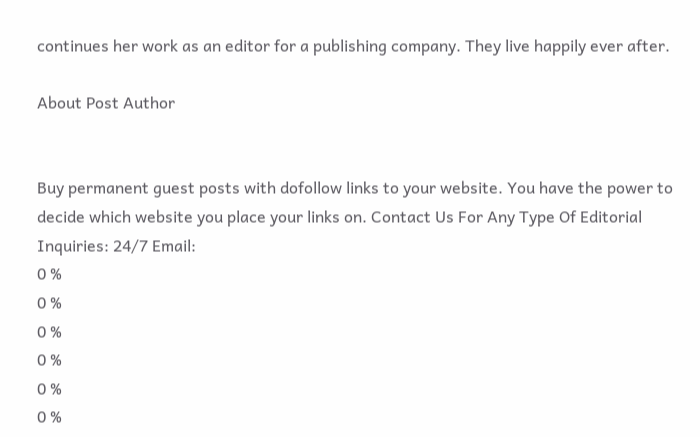continues her work as an editor for a publishing company. They live happily ever after.

About Post Author


Buy permanent guest posts with dofollow links to your website. You have the power to decide which website you place your links on. Contact Us For Any Type Of Editorial Inquiries: 24/7 Email:
0 %
0 %
0 %
0 %
0 %
0 %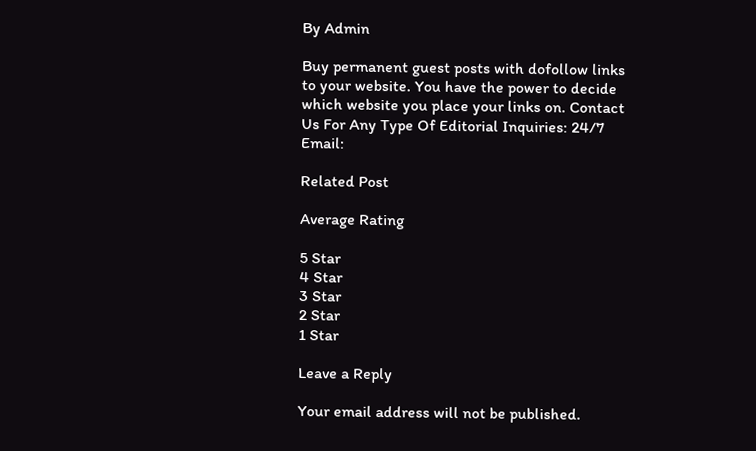By Admin

Buy permanent guest posts with dofollow links to your website. You have the power to decide which website you place your links on. Contact Us For Any Type Of Editorial Inquiries: 24/7 Email:

Related Post

Average Rating

5 Star
4 Star
3 Star
2 Star
1 Star

Leave a Reply

Your email address will not be published.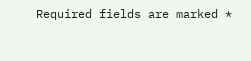Required fields are marked *